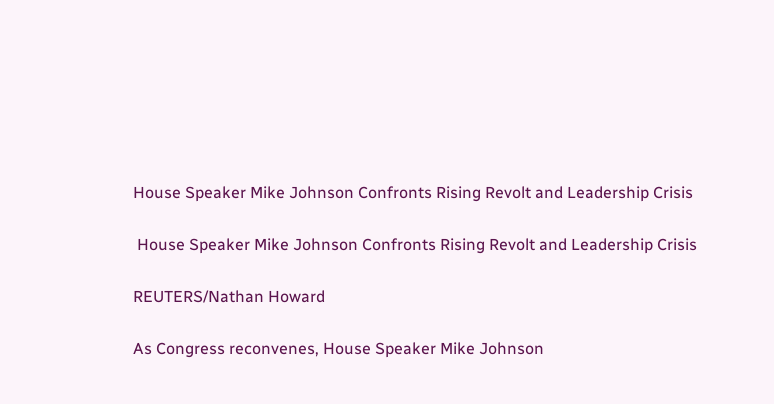House Speaker Mike Johnson Confronts Rising Revolt and Leadership Crisis

 House Speaker Mike Johnson Confronts Rising Revolt and Leadership Crisis

REUTERS/Nathan Howard

As Congress reconvenes, House Speaker Mike Johnson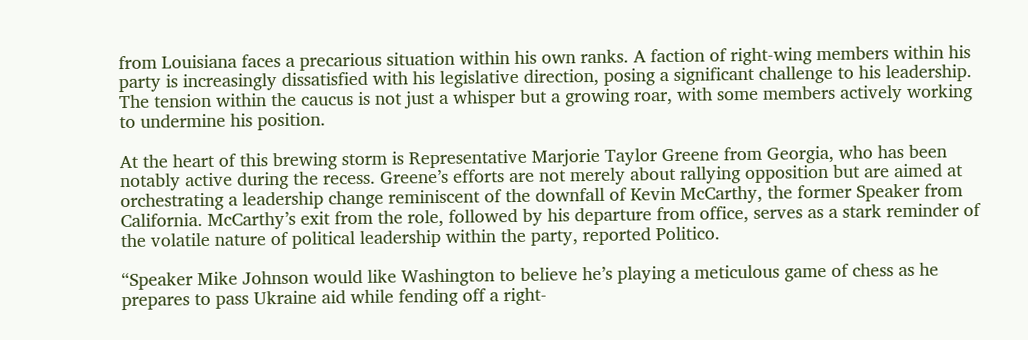from Louisiana faces a precarious situation within his own ranks. A faction of right-wing members within his party is increasingly dissatisfied with his legislative direction, posing a significant challenge to his leadership. The tension within the caucus is not just a whisper but a growing roar, with some members actively working to undermine his position.

At the heart of this brewing storm is Representative Marjorie Taylor Greene from Georgia, who has been notably active during the recess. Greene’s efforts are not merely about rallying opposition but are aimed at orchestrating a leadership change reminiscent of the downfall of Kevin McCarthy, the former Speaker from California. McCarthy’s exit from the role, followed by his departure from office, serves as a stark reminder of the volatile nature of political leadership within the party, reported Politico.

“Speaker Mike Johnson would like Washington to believe he’s playing a meticulous game of chess as he prepares to pass Ukraine aid while fending off a right-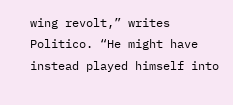wing revolt,” writes Politico. “He might have instead played himself into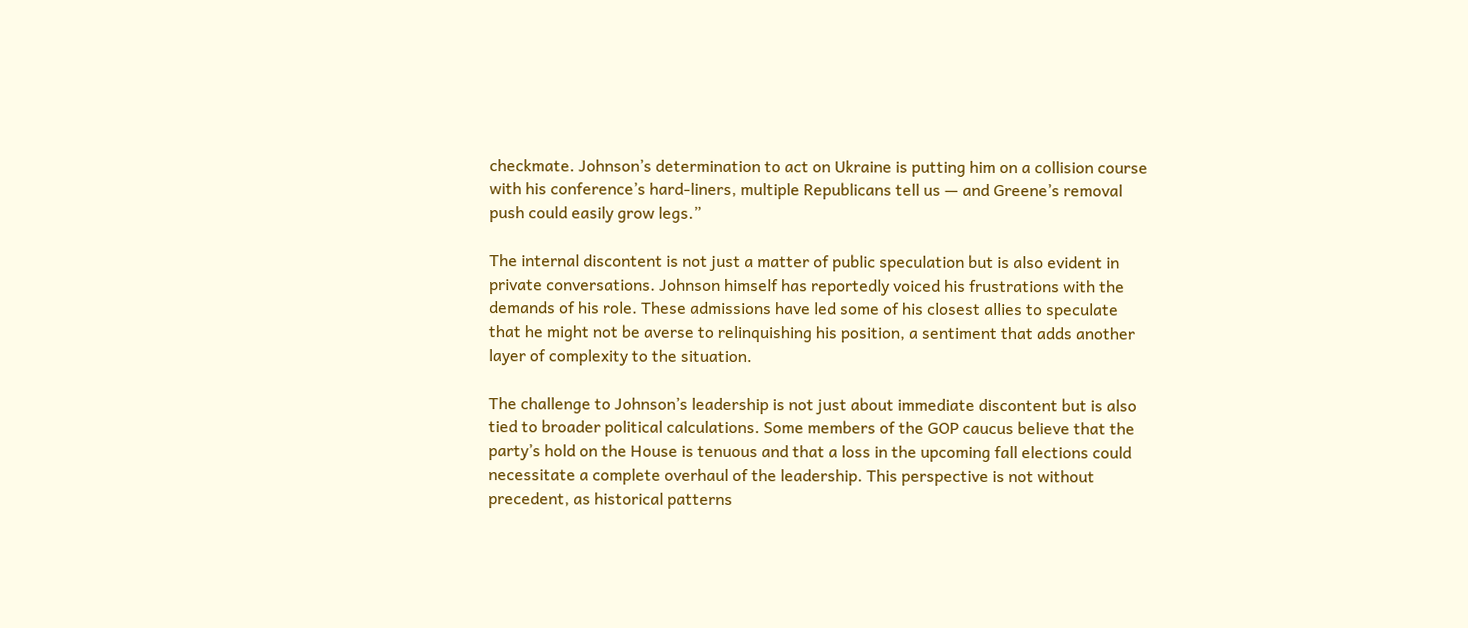checkmate. Johnson’s determination to act on Ukraine is putting him on a collision course with his conference’s hard-liners, multiple Republicans tell us — and Greene’s removal push could easily grow legs.”

The internal discontent is not just a matter of public speculation but is also evident in private conversations. Johnson himself has reportedly voiced his frustrations with the demands of his role. These admissions have led some of his closest allies to speculate that he might not be averse to relinquishing his position, a sentiment that adds another layer of complexity to the situation.

The challenge to Johnson’s leadership is not just about immediate discontent but is also tied to broader political calculations. Some members of the GOP caucus believe that the party’s hold on the House is tenuous and that a loss in the upcoming fall elections could necessitate a complete overhaul of the leadership. This perspective is not without precedent, as historical patterns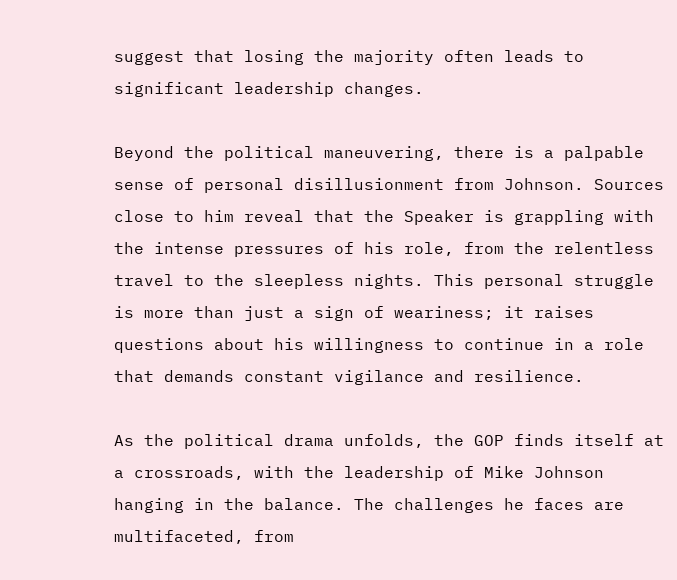suggest that losing the majority often leads to significant leadership changes.

Beyond the political maneuvering, there is a palpable sense of personal disillusionment from Johnson. Sources close to him reveal that the Speaker is grappling with the intense pressures of his role, from the relentless travel to the sleepless nights. This personal struggle is more than just a sign of weariness; it raises questions about his willingness to continue in a role that demands constant vigilance and resilience.

As the political drama unfolds, the GOP finds itself at a crossroads, with the leadership of Mike Johnson hanging in the balance. The challenges he faces are multifaceted, from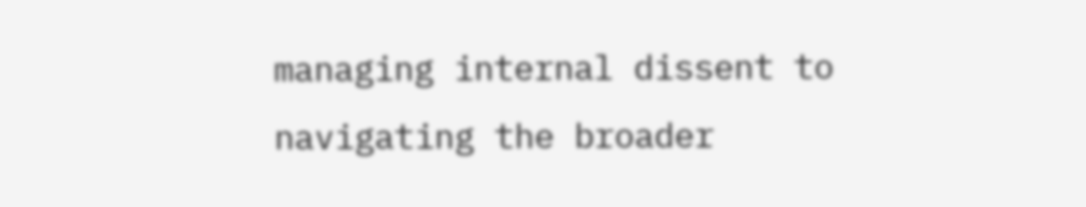managing internal dissent to navigating the broader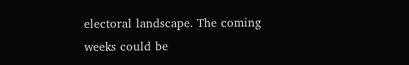electoral landscape. The coming weeks could be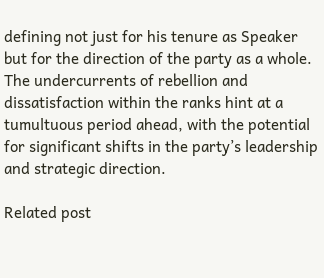defining not just for his tenure as Speaker but for the direction of the party as a whole. The undercurrents of rebellion and dissatisfaction within the ranks hint at a tumultuous period ahead, with the potential for significant shifts in the party’s leadership and strategic direction.

Related post